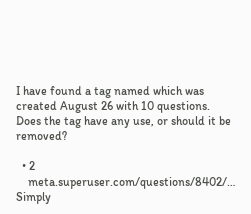I have found a tag named which was created August 26 with 10 questions. Does the tag have any use, or should it be removed?

  • 2
    meta.superuser.com/questions/8402/… Simply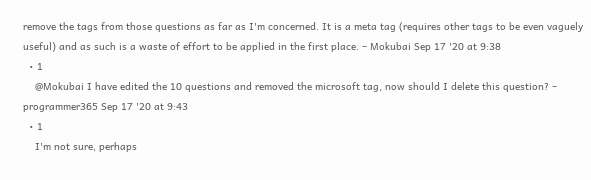remove the tags from those questions as far as I'm concerned. It is a meta tag (requires other tags to be even vaguely useful) and as such is a waste of effort to be applied in the first place. – Mokubai Sep 17 '20 at 9:38
  • 1
    @Mokubai I have edited the 10 questions and removed the microsoft tag, now should I delete this question? – programmer365 Sep 17 '20 at 9:43
  • 1
    I'm not sure, perhaps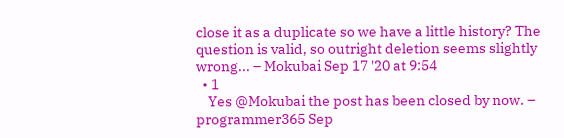close it as a duplicate so we have a little history? The question is valid, so outright deletion seems slightly wrong... – Mokubai Sep 17 '20 at 9:54
  • 1
    Yes @Mokubai the post has been closed by now. – programmer365 Sep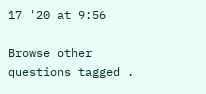17 '20 at 9:56

Browse other questions tagged .